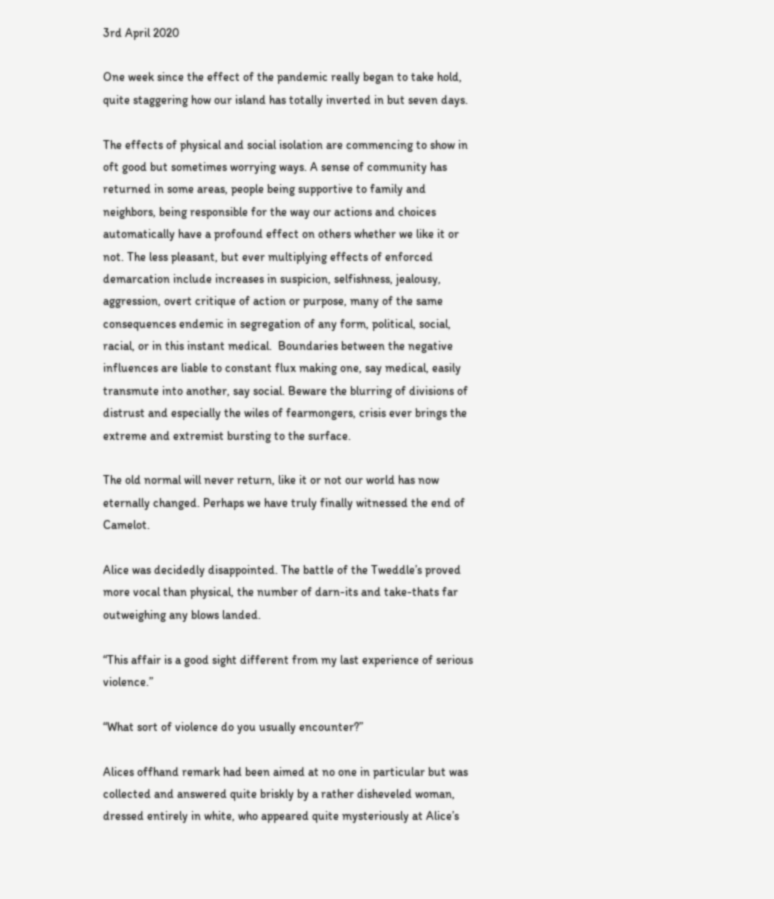3rd April 2020

One week since the effect of the pandemic really began to take hold, quite staggering how our island has totally inverted in but seven days.

The effects of physical and social isolation are commencing to show in oft good but sometimes worrying ways. A sense of community has returned in some areas, people being supportive to family and neighbors, being responsible for the way our actions and choices automatically have a profound effect on others whether we like it or not. The less pleasant, but ever multiplying effects of enforced demarcation include increases in suspicion, selfishness, jealousy, aggression, overt critique of action or purpose, many of the same consequences endemic in segregation of any form, political, social, racial, or in this instant medical.  Boundaries between the negative influences are liable to constant flux making one, say medical, easily transmute into another, say social. Beware the blurring of divisions of distrust and especially the wiles of fearmongers, crisis ever brings the extreme and extremist bursting to the surface.

The old normal will never return, like it or not our world has now eternally changed. Perhaps we have truly finally witnessed the end of Camelot.

Alice was decidedly disappointed. The battle of the Tweddle’s proved more vocal than physical, the number of darn-its and take-thats far outweighing any blows landed.

“This affair is a good sight different from my last experience of serious violence.”

“What sort of violence do you usually encounter?”

Alices offhand remark had been aimed at no one in particular but was collected and answered quite briskly by a rather disheveled woman, dressed entirely in white, who appeared quite mysteriously at Alice’s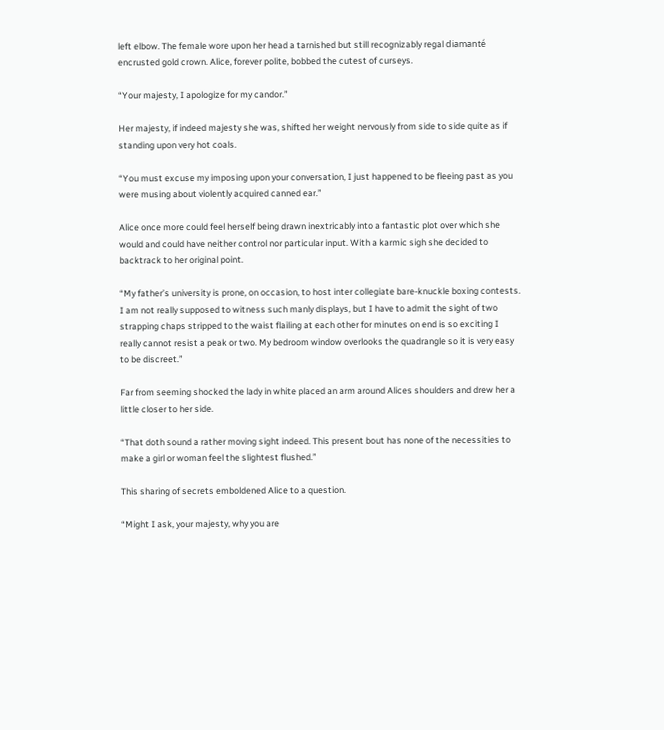left elbow. The female wore upon her head a tarnished but still recognizably regal diamanté encrusted gold crown. Alice, forever polite, bobbed the cutest of curseys.

“Your majesty, I apologize for my candor.”

Her majesty, if indeed majesty she was, shifted her weight nervously from side to side quite as if standing upon very hot coals.

“You must excuse my imposing upon your conversation, I just happened to be fleeing past as you were musing about violently acquired canned ear.”

Alice once more could feel herself being drawn inextricably into a fantastic plot over which she would and could have neither control nor particular input. With a karmic sigh she decided to backtrack to her original point.

“My father’s university is prone, on occasion, to host inter collegiate bare-knuckle boxing contests. I am not really supposed to witness such manly displays, but I have to admit the sight of two strapping chaps stripped to the waist flailing at each other for minutes on end is so exciting I really cannot resist a peak or two. My bedroom window overlooks the quadrangle so it is very easy to be discreet.”

Far from seeming shocked the lady in white placed an arm around Alices shoulders and drew her a little closer to her side.

“That doth sound a rather moving sight indeed. This present bout has none of the necessities to make a girl or woman feel the slightest flushed.”

This sharing of secrets emboldened Alice to a question.

“Might I ask, your majesty, why you are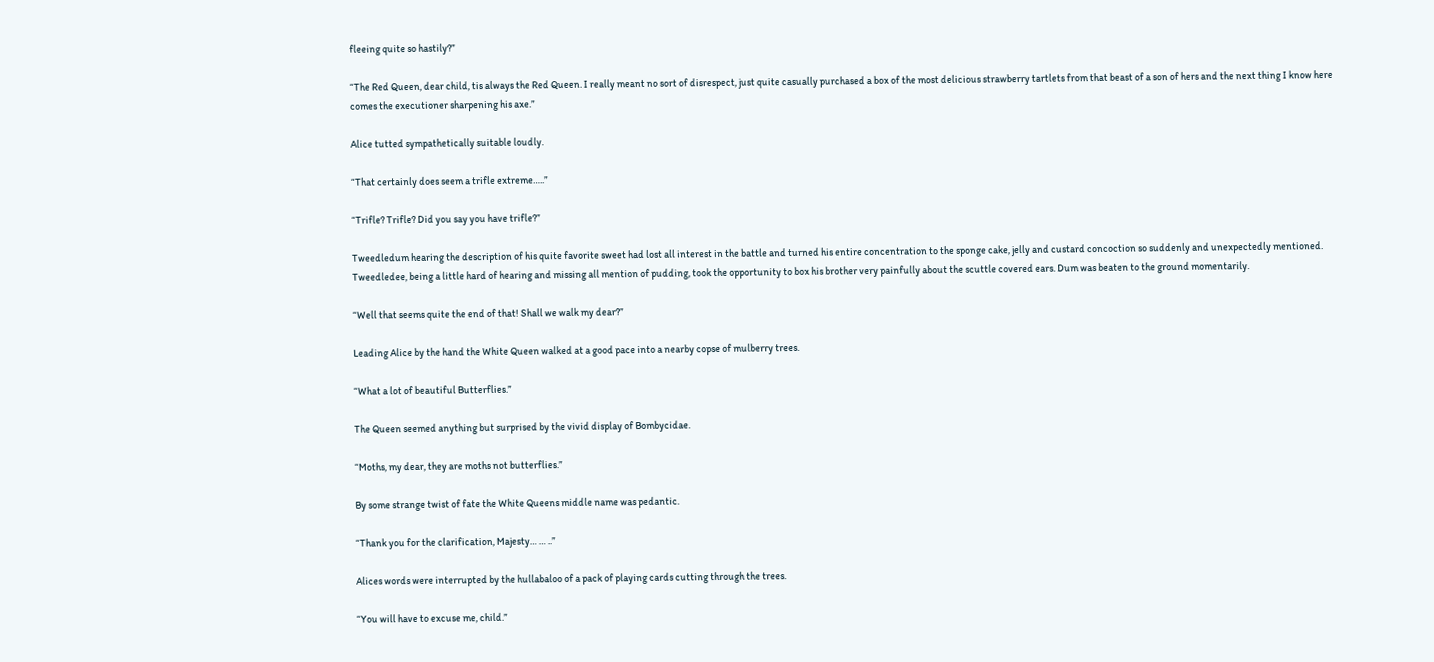fleeing quite so hastily?”

“The Red Queen, dear child, tis always the Red Queen. I really meant no sort of disrespect, just quite casually purchased a box of the most delicious strawberry tartlets from that beast of a son of hers and the next thing I know here comes the executioner sharpening his axe.”

Alice tutted sympathetically suitable loudly.

“That certainly does seem a trifle extreme…..”

“Trifle? Trifle? Did you say you have trifle?”

Tweedledum hearing the description of his quite favorite sweet had lost all interest in the battle and turned his entire concentration to the sponge cake, jelly and custard concoction so suddenly and unexpectedly mentioned. Tweedledee, being a little hard of hearing and missing all mention of pudding, took the opportunity to box his brother very painfully about the scuttle covered ears. Dum was beaten to the ground momentarily.

“Well that seems quite the end of that! Shall we walk my dear?”

Leading Alice by the hand the White Queen walked at a good pace into a nearby copse of mulberry trees.

“What a lot of beautiful Butterflies.”

The Queen seemed anything but surprised by the vivid display of Bombycidae.

“Moths, my dear, they are moths not butterflies.”

By some strange twist of fate the White Queens middle name was pedantic.

“Thank you for the clarification, Majesty… … ..”

Alices words were interrupted by the hullabaloo of a pack of playing cards cutting through the trees.

“You will have to excuse me, child.”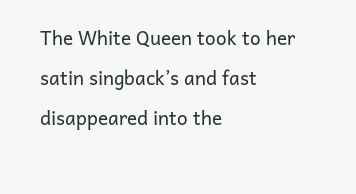The White Queen took to her satin singback’s and fast disappeared into the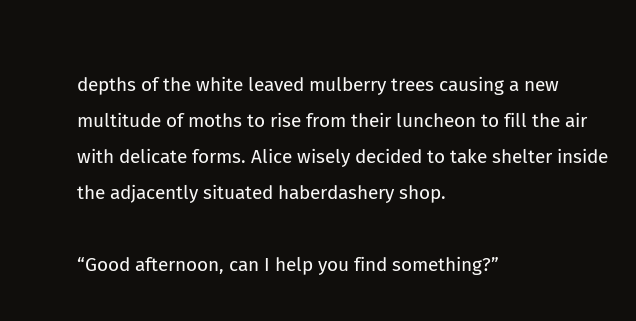depths of the white leaved mulberry trees causing a new multitude of moths to rise from their luncheon to fill the air with delicate forms. Alice wisely decided to take shelter inside the adjacently situated haberdashery shop.

“Good afternoon, can I help you find something?”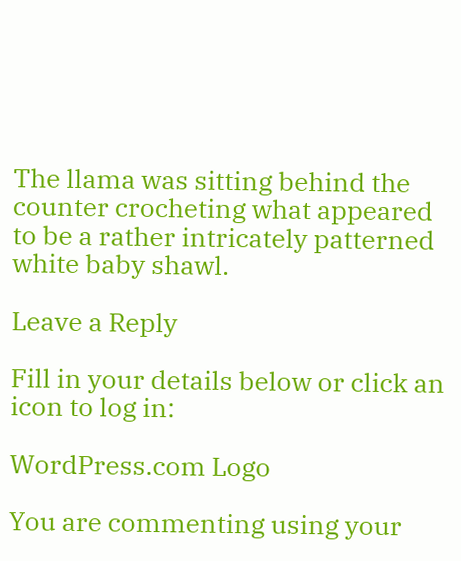The llama was sitting behind the counter crocheting what appeared to be a rather intricately patterned white baby shawl.

Leave a Reply

Fill in your details below or click an icon to log in:

WordPress.com Logo

You are commenting using your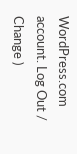WordPress.com account. Log Out /  Change )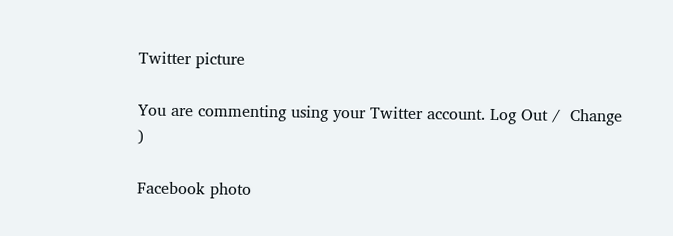Twitter picture

You are commenting using your Twitter account. Log Out /  Change )

Facebook photo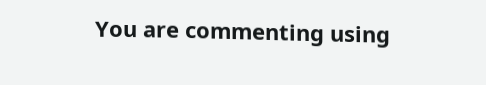You are commenting using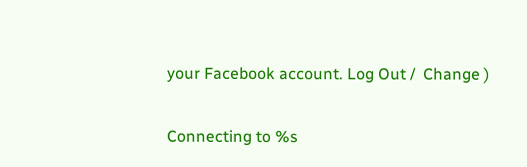your Facebook account. Log Out /  Change )

Connecting to %s